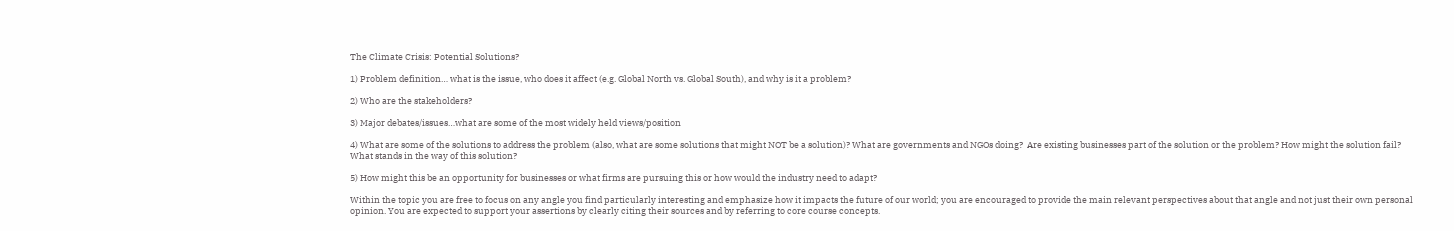The Climate Crisis: Potential Solutions?

1) Problem definition… what is the issue, who does it affect (e.g. Global North vs. Global South), and why is it a problem?

2) Who are the stakeholders?

3) Major debates/issues…what are some of the most widely held views/position

4) What are some of the solutions to address the problem (also, what are some solutions that might NOT be a solution)? What are governments and NGOs doing?  Are existing businesses part of the solution or the problem? How might the solution fail?  What stands in the way of this solution?

5) How might this be an opportunity for businesses or what firms are pursuing this or how would the industry need to adapt?

Within the topic you are free to focus on any angle you find particularly interesting and emphasize how it impacts the future of our world; you are encouraged to provide the main relevant perspectives about that angle and not just their own personal opinion. You are expected to support your assertions by clearly citing their sources and by referring to core course concepts.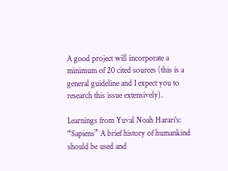A good project will incorporate a minimum of 20 cited sources (this is a general guideline and I expect you to research this issue extensively).

Learnings from Yuval Noah Harari’s: “Sapiens” A brief history of humankind should be used and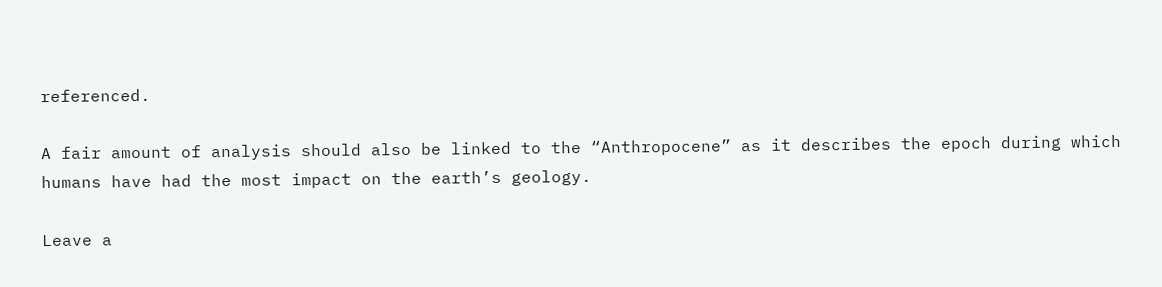referenced.

A fair amount of analysis should also be linked to the “Anthropocene” as it describes the epoch during which humans have had the most impact on the earth’s geology.

Leave a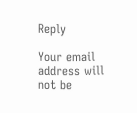Reply

Your email address will not be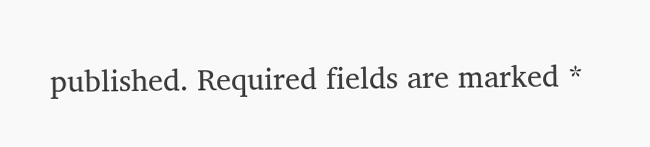published. Required fields are marked *